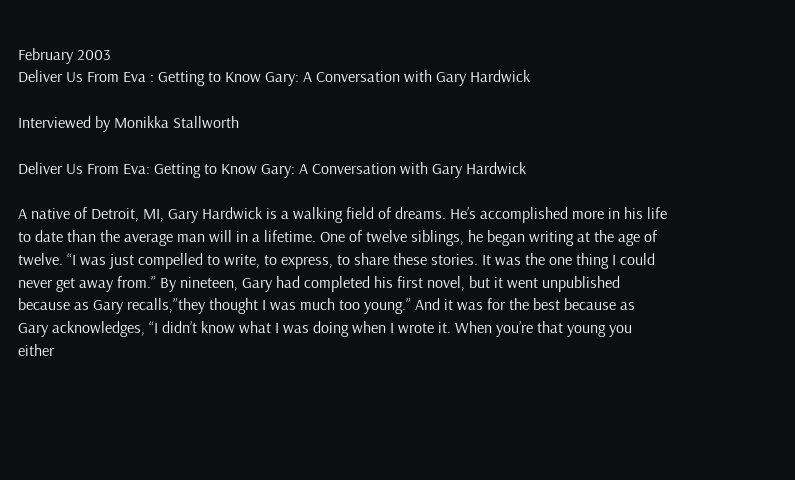February 2003
Deliver Us From Eva : Getting to Know Gary: A Conversation with Gary Hardwick

Interviewed by Monikka Stallworth

Deliver Us From Eva: Getting to Know Gary: A Conversation with Gary Hardwick

A native of Detroit, MI, Gary Hardwick is a walking field of dreams. He’s accomplished more in his life to date than the average man will in a lifetime. One of twelve siblings, he began writing at the age of twelve. “I was just compelled to write, to express, to share these stories. It was the one thing I could never get away from.” By nineteen, Gary had completed his first novel, but it went unpublished because as Gary recalls,”they thought I was much too young.” And it was for the best because as Gary acknowledges, “I didn’t know what I was doing when I wrote it. When you’re that young you either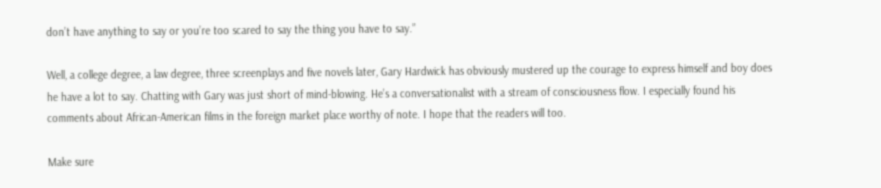don’t have anything to say or you’re too scared to say the thing you have to say.”

Well, a college degree, a law degree, three screenplays and five novels later, Gary Hardwick has obviously mustered up the courage to express himself and boy does he have a lot to say. Chatting with Gary was just short of mind-blowing. He’s a conversationalist with a stream of consciousness flow. I especially found his comments about African-American films in the foreign market place worthy of note. I hope that the readers will too.

Make sure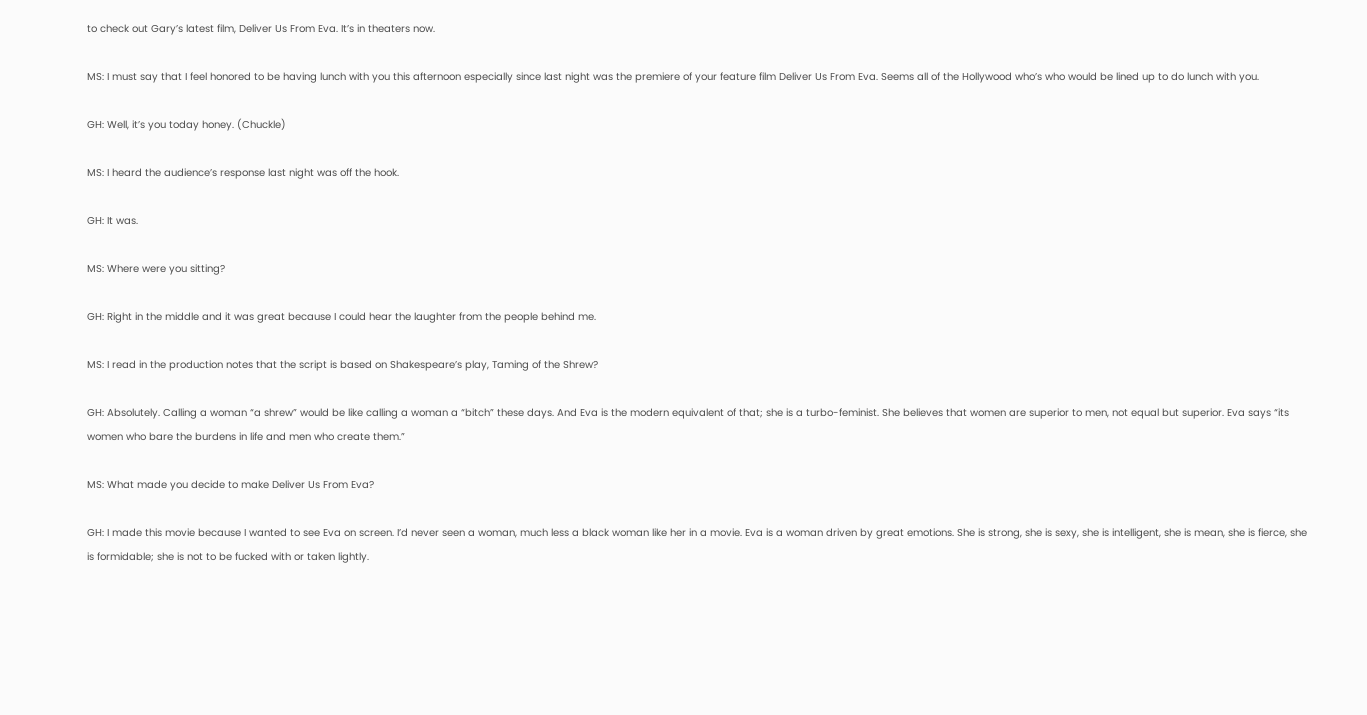to check out Gary’s latest film, Deliver Us From Eva. It’s in theaters now.

MS: I must say that I feel honored to be having lunch with you this afternoon especially since last night was the premiere of your feature film Deliver Us From Eva. Seems all of the Hollywood who’s who would be lined up to do lunch with you.

GH: Well, it’s you today honey. (Chuckle)

MS: I heard the audience’s response last night was off the hook.

GH: It was.

MS: Where were you sitting?

GH: Right in the middle and it was great because I could hear the laughter from the people behind me.

MS: I read in the production notes that the script is based on Shakespeare’s play, Taming of the Shrew?

GH: Absolutely. Calling a woman “a shrew” would be like calling a woman a “bitch” these days. And Eva is the modern equivalent of that; she is a turbo-feminist. She believes that women are superior to men, not equal but superior. Eva says “its women who bare the burdens in life and men who create them.”

MS: What made you decide to make Deliver Us From Eva?

GH: I made this movie because I wanted to see Eva on screen. I’d never seen a woman, much less a black woman like her in a movie. Eva is a woman driven by great emotions. She is strong, she is sexy, she is intelligent, she is mean, she is fierce, she is formidable; she is not to be fucked with or taken lightly.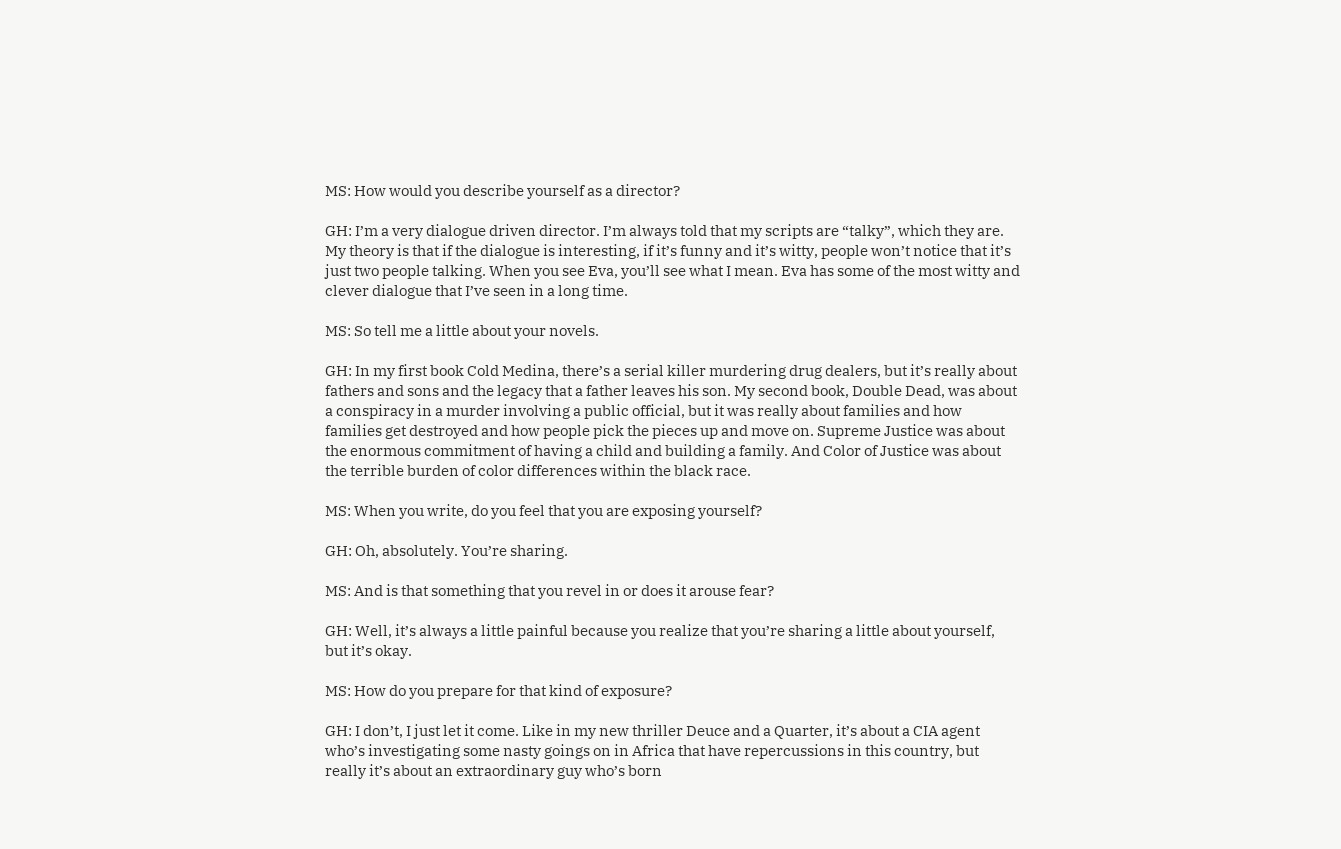MS: How would you describe yourself as a director?

GH: I’m a very dialogue driven director. I’m always told that my scripts are “talky”, which they are. My theory is that if the dialogue is interesting, if it’s funny and it’s witty, people won’t notice that it’s just two people talking. When you see Eva, you’ll see what I mean. Eva has some of the most witty and clever dialogue that I’ve seen in a long time.

MS: So tell me a little about your novels.

GH: In my first book Cold Medina, there’s a serial killer murdering drug dealers, but it’s really about fathers and sons and the legacy that a father leaves his son. My second book, Double Dead, was about a conspiracy in a murder involving a public official, but it was really about families and how families get destroyed and how people pick the pieces up and move on. Supreme Justice was about the enormous commitment of having a child and building a family. And Color of Justice was about the terrible burden of color differences within the black race.

MS: When you write, do you feel that you are exposing yourself?

GH: Oh, absolutely. You’re sharing.

MS: And is that something that you revel in or does it arouse fear?

GH: Well, it’s always a little painful because you realize that you’re sharing a little about yourself, but it’s okay.

MS: How do you prepare for that kind of exposure?

GH: I don’t, I just let it come. Like in my new thriller Deuce and a Quarter, it’s about a CIA agent who’s investigating some nasty goings on in Africa that have repercussions in this country, but really it’s about an extraordinary guy who’s born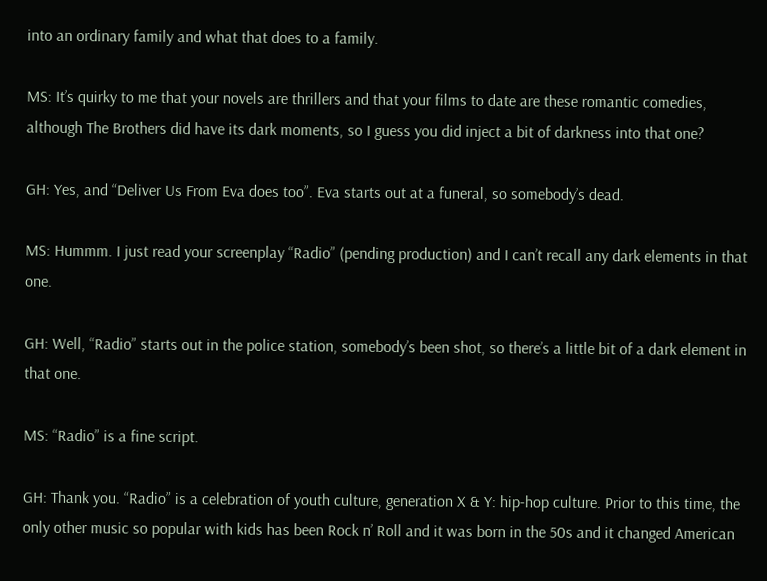into an ordinary family and what that does to a family.

MS: It’s quirky to me that your novels are thrillers and that your films to date are these romantic comedies, although The Brothers did have its dark moments, so I guess you did inject a bit of darkness into that one?

GH: Yes, and “Deliver Us From Eva does too”. Eva starts out at a funeral, so somebody’s dead.

MS: Hummm. I just read your screenplay “Radio” (pending production) and I can’t recall any dark elements in that one.

GH: Well, “Radio” starts out in the police station, somebody’s been shot, so there’s a little bit of a dark element in that one.

MS: “Radio” is a fine script.

GH: Thank you. “Radio” is a celebration of youth culture, generation X & Y: hip-hop culture. Prior to this time, the only other music so popular with kids has been Rock n’ Roll and it was born in the 50s and it changed American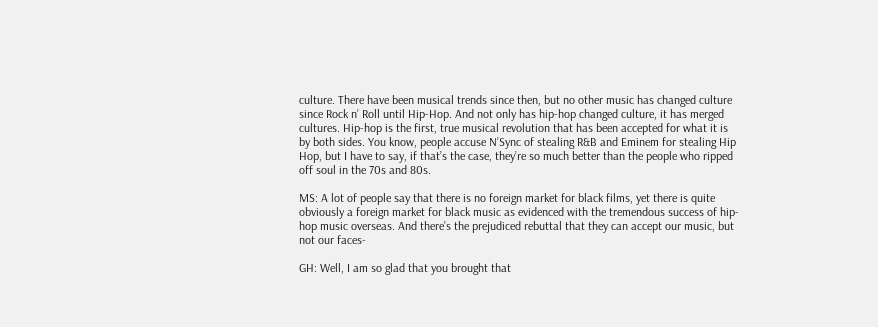culture. There have been musical trends since then, but no other music has changed culture since Rock n’ Roll until Hip-Hop. And not only has hip-hop changed culture, it has merged cultures. Hip-hop is the first, true musical revolution that has been accepted for what it is by both sides. You know, people accuse N’Sync of stealing R&B and Eminem for stealing Hip Hop, but I have to say, if that’s the case, they’re so much better than the people who ripped off soul in the 70s and 80s.

MS: A lot of people say that there is no foreign market for black films, yet there is quite obviously a foreign market for black music as evidenced with the tremendous success of hip-hop music overseas. And there’s the prejudiced rebuttal that they can accept our music, but not our faces-

GH: Well, I am so glad that you brought that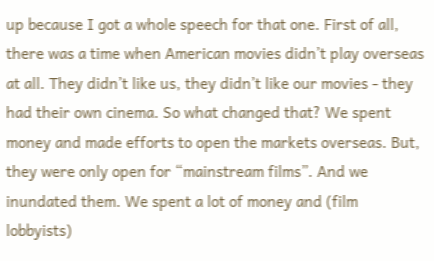up because I got a whole speech for that one. First of all, there was a time when American movies didn’t play overseas at all. They didn’t like us, they didn’t like our movies - they had their own cinema. So what changed that? We spent money and made efforts to open the markets overseas. But, they were only open for “mainstream films”. And we inundated them. We spent a lot of money and (film lobbyists)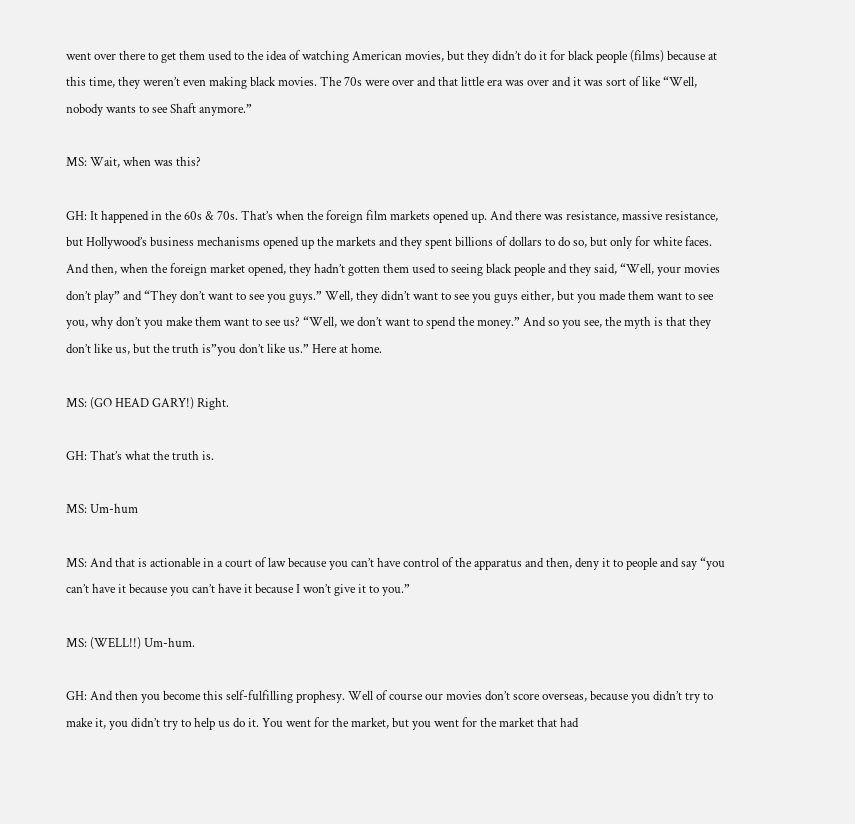went over there to get them used to the idea of watching American movies, but they didn’t do it for black people (films) because at this time, they weren’t even making black movies. The 70s were over and that little era was over and it was sort of like “Well, nobody wants to see Shaft anymore.”

MS: Wait, when was this?

GH: It happened in the 60s & 70s. That’s when the foreign film markets opened up. And there was resistance, massive resistance, but Hollywood’s business mechanisms opened up the markets and they spent billions of dollars to do so, but only for white faces. And then, when the foreign market opened, they hadn’t gotten them used to seeing black people and they said, “Well, your movies don’t play” and “They don’t want to see you guys.” Well, they didn’t want to see you guys either, but you made them want to see you, why don’t you make them want to see us? “Well, we don’t want to spend the money.” And so you see, the myth is that they don’t like us, but the truth is”you don’t like us.” Here at home.

MS: (GO HEAD GARY!) Right.

GH: That’s what the truth is.

MS: Um-hum

MS: And that is actionable in a court of law because you can’t have control of the apparatus and then, deny it to people and say “you can’t have it because you can’t have it because I won’t give it to you.”

MS: (WELL!!) Um-hum.

GH: And then you become this self-fulfilling prophesy. Well of course our movies don’t score overseas, because you didn’t try to make it, you didn’t try to help us do it. You went for the market, but you went for the market that had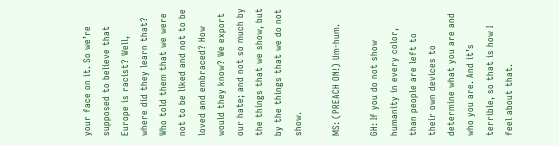your face on it. So we’re supposed to believe that Europe is racist? Well, where did they learn that? Who told them that we were not to be liked and not to be loved and embraced? How would they know? We export our hate; and not so much by the things that we show, but by the things that we do not show.

MS: (PREACH ON!) Um-hum.

GH: If you do not show humanity in every color, than people are left to their own devices to determine what you are and who you are. And it’s terrible, so that is how I feel about that.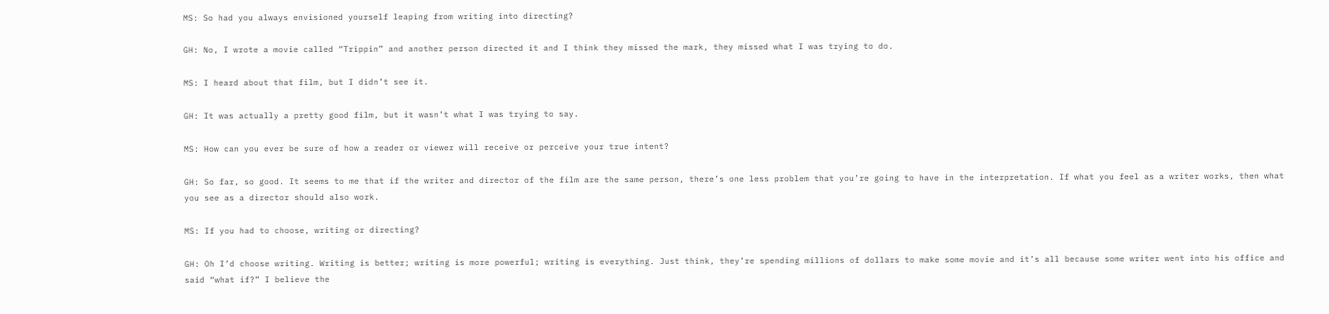MS: So had you always envisioned yourself leaping from writing into directing?

GH: No, I wrote a movie called “Trippin” and another person directed it and I think they missed the mark, they missed what I was trying to do.

MS: I heard about that film, but I didn’t see it.

GH: It was actually a pretty good film, but it wasn’t what I was trying to say.

MS: How can you ever be sure of how a reader or viewer will receive or perceive your true intent?

GH: So far, so good. It seems to me that if the writer and director of the film are the same person, there’s one less problem that you’re going to have in the interpretation. If what you feel as a writer works, then what you see as a director should also work.

MS: If you had to choose, writing or directing?

GH: Oh I’d choose writing. Writing is better; writing is more powerful; writing is everything. Just think, they’re spending millions of dollars to make some movie and it’s all because some writer went into his office and said “what if?” I believe the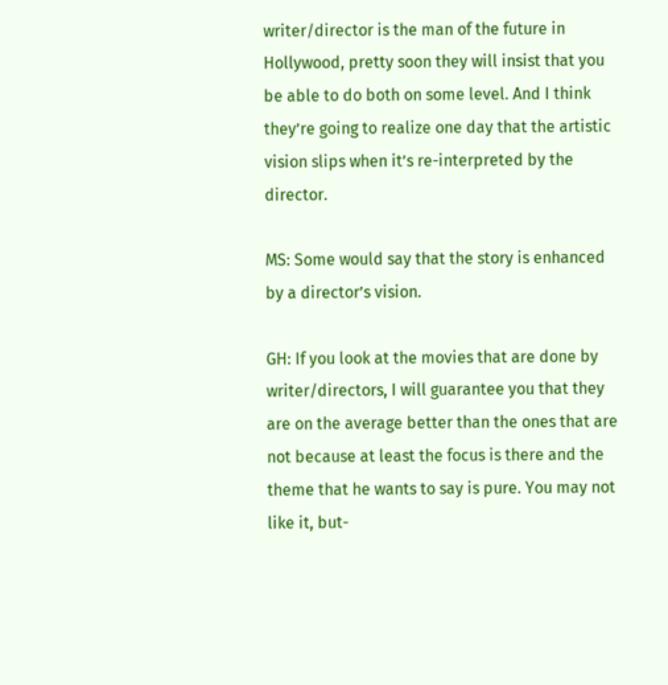writer/director is the man of the future in Hollywood, pretty soon they will insist that you be able to do both on some level. And I think they’re going to realize one day that the artistic vision slips when it’s re-interpreted by the director.

MS: Some would say that the story is enhanced by a director’s vision.

GH: If you look at the movies that are done by writer/directors, I will guarantee you that they are on the average better than the ones that are not because at least the focus is there and the theme that he wants to say is pure. You may not like it, but-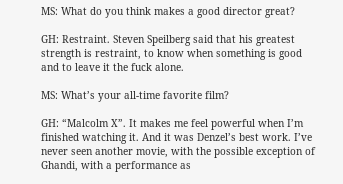MS: What do you think makes a good director great?

GH: Restraint. Steven Speilberg said that his greatest strength is restraint, to know when something is good and to leave it the fuck alone.

MS: What’s your all-time favorite film?

GH: “Malcolm X”. It makes me feel powerful when I’m finished watching it. And it was Denzel’s best work. I’ve never seen another movie, with the possible exception of Ghandi, with a performance as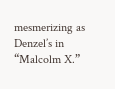mesmerizing as Denzel’s in “Malcolm X.”